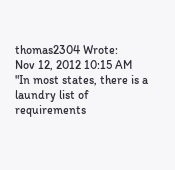thomas2304 Wrote:
Nov 12, 2012 10:15 AM
"In most states, there is a laundry list of requirements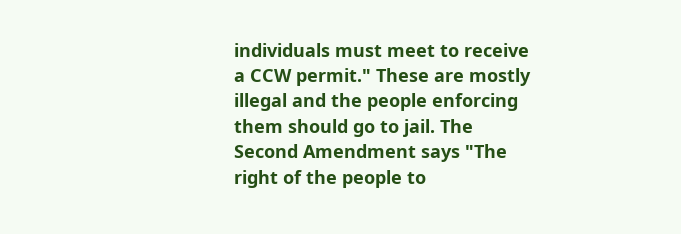individuals must meet to receive a CCW permit." These are mostly illegal and the people enforcing them should go to jail. The Second Amendment says "The right of the people to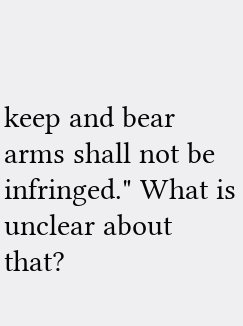keep and bear arms shall not be infringed." What is unclear about that?